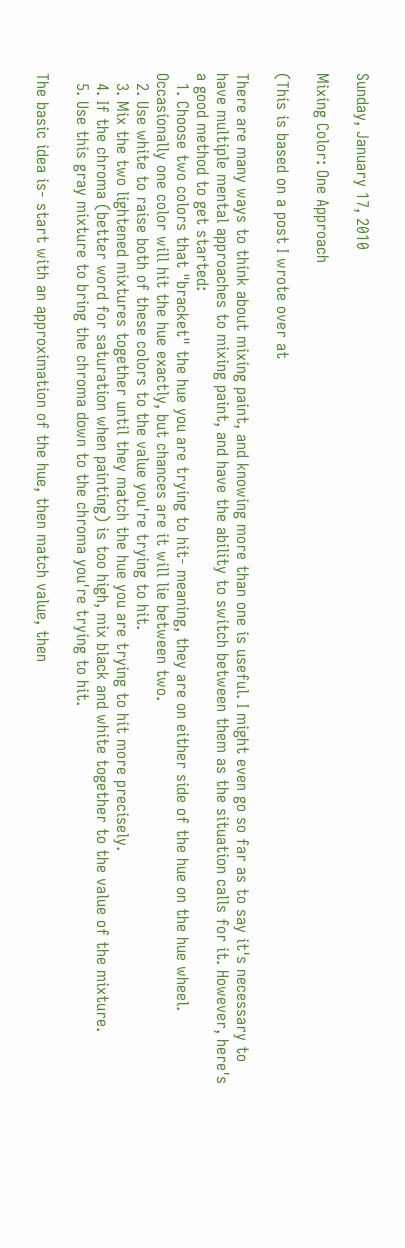Sunday, January 17, 2010

Mixing Color: One Approach

(This is based on a post I wrote over at

There are many ways to think about mixing paint, and knowing more than one is useful. I might even go so far as to say it's necessary to have multiple mental approaches to mixing paint, and have the ability to switch between them as the situation calls for it. However, here's a good method to get started:
  1. Choose two colors that "bracket" the hue you are trying to hit- meaning, they are on either side of the hue on the hue wheel. Occasionally one color will hit the hue exactly, but chances are it will lie between two.
  2. Use white to raise both of these colors to the value you're trying to hit.
  3. Mix the two lightened mixtures together until they match the hue you are trying to hit more precisely.
  4. If the chroma (better word for saturation when painting) is too high, mix black and white together to the value of the mixture.
  5. Use this gray mixture to bring the chroma down to the chroma you're trying to hit.

The basic idea is- start with an approximation of the hue, then match value, then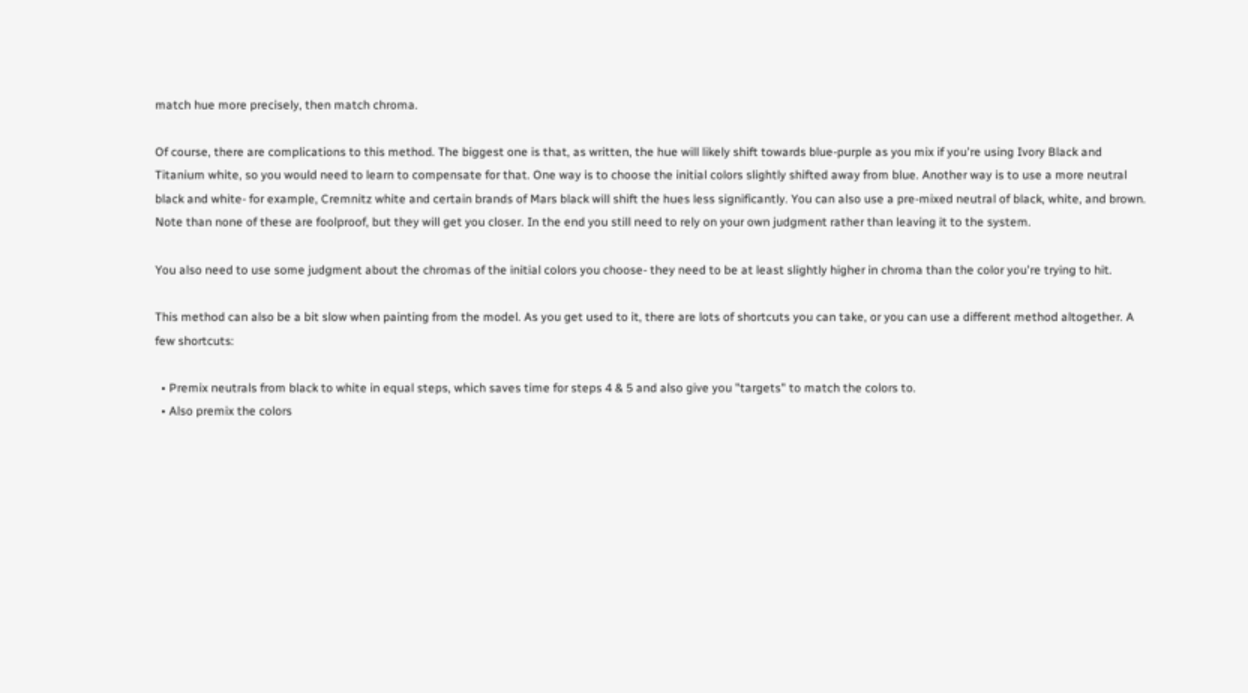match hue more precisely, then match chroma.

Of course, there are complications to this method. The biggest one is that, as written, the hue will likely shift towards blue-purple as you mix if you're using Ivory Black and Titanium white, so you would need to learn to compensate for that. One way is to choose the initial colors slightly shifted away from blue. Another way is to use a more neutral black and white- for example, Cremnitz white and certain brands of Mars black will shift the hues less significantly. You can also use a pre-mixed neutral of black, white, and brown. Note than none of these are foolproof, but they will get you closer. In the end you still need to rely on your own judgment rather than leaving it to the system.

You also need to use some judgment about the chromas of the initial colors you choose- they need to be at least slightly higher in chroma than the color you're trying to hit.

This method can also be a bit slow when painting from the model. As you get used to it, there are lots of shortcuts you can take, or you can use a different method altogether. A few shortcuts:

  • Premix neutrals from black to white in equal steps, which saves time for steps 4 & 5 and also give you "targets" to match the colors to.
  • Also premix the colors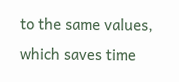to the same values, which saves time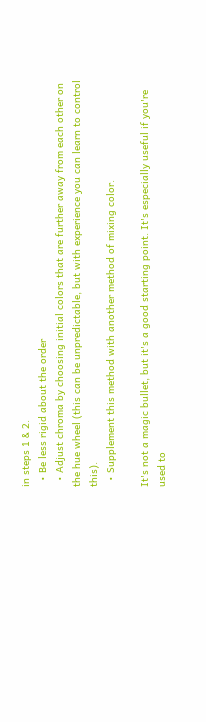in steps 1 & 2.
  • Be less rigid about the order
  • Adjust chroma by choosing initial colors that are further away from each other on the hue wheel (this can be unpredictable, but with experience you can learn to control this).
  • Supplement this method with another method of mixing color.

It's not a magic bullet, but it's a good starting point. It's especially useful if you're used to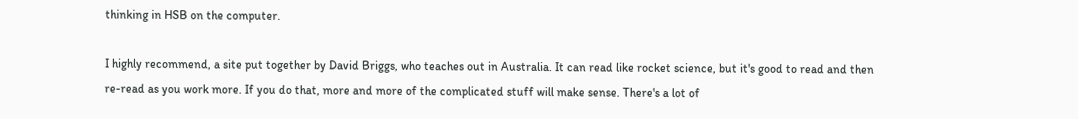thinking in HSB on the computer.

I highly recommend, a site put together by David Briggs, who teaches out in Australia. It can read like rocket science, but it's good to read and then re-read as you work more. If you do that, more and more of the complicated stuff will make sense. There's a lot of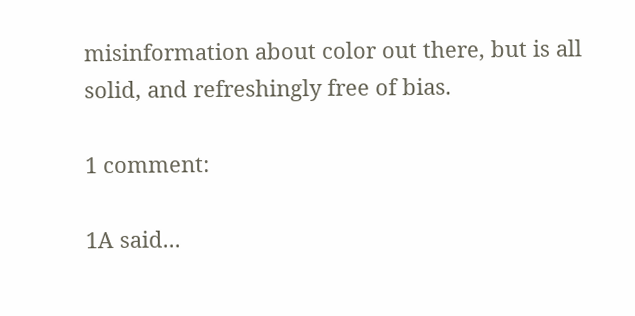misinformation about color out there, but is all solid, and refreshingly free of bias.

1 comment:

1A said...